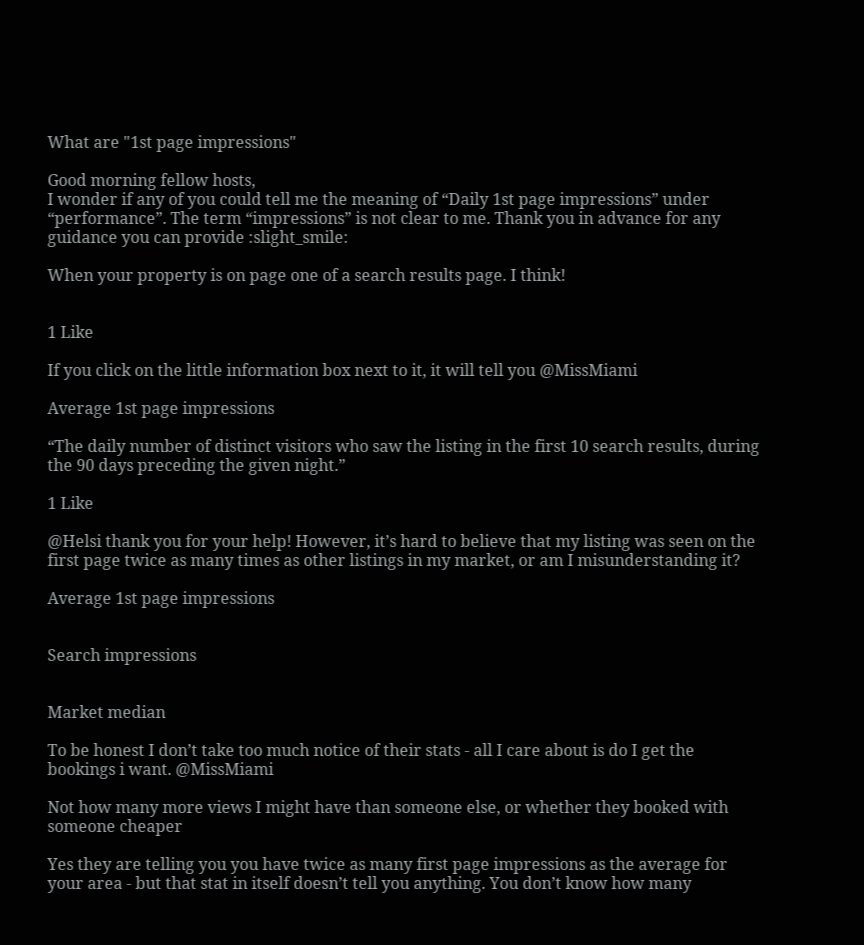What are "1st page impressions"

Good morning fellow hosts,
I wonder if any of you could tell me the meaning of “Daily 1st page impressions” under “performance”. The term “impressions” is not clear to me. Thank you in advance for any guidance you can provide :slight_smile:

When your property is on page one of a search results page. I think!


1 Like

If you click on the little information box next to it, it will tell you @MissMiami

Average 1st page impressions

“The daily number of distinct visitors who saw the listing in the first 10 search results, during the 90 days preceding the given night.”

1 Like

@Helsi thank you for your help! However, it’s hard to believe that my listing was seen on the first page twice as many times as other listings in my market, or am I misunderstanding it?

Average 1st page impressions


Search impressions


Market median

To be honest I don’t take too much notice of their stats - all I care about is do I get the bookings i want. @MissMiami

Not how many more views I might have than someone else, or whether they booked with someone cheaper

Yes they are telling you you have twice as many first page impressions as the average for your area - but that stat in itself doesn’t tell you anything. You don’t know how many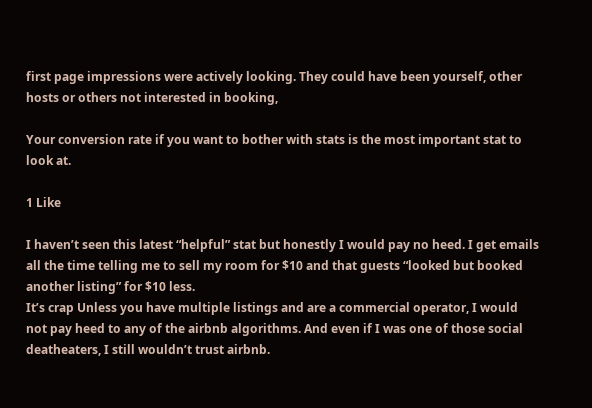first page impressions were actively looking. They could have been yourself, other hosts or others not interested in booking,

Your conversion rate if you want to bother with stats is the most important stat to look at.

1 Like

I haven’t seen this latest “helpful” stat but honestly I would pay no heed. I get emails all the time telling me to sell my room for $10 and that guests “looked but booked another listing” for $10 less.
It’s crap Unless you have multiple listings and are a commercial operator, I would not pay heed to any of the airbnb algorithms. And even if I was one of those social deatheaters, I still wouldn’t trust airbnb.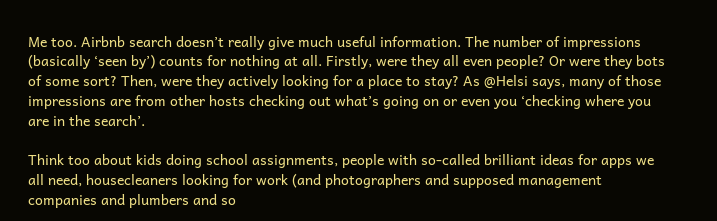Me too. Airbnb search doesn’t really give much useful information. The number of impressions (basically ‘seen by’) counts for nothing at all. Firstly, were they all even people? Or were they bots of some sort? Then, were they actively looking for a place to stay? As @Helsi says, many of those impressions are from other hosts checking out what’s going on or even you ‘checking where you are in the search’.

Think too about kids doing school assignments, people with so-called brilliant ideas for apps we all need, housecleaners looking for work (and photographers and supposed management companies and plumbers and so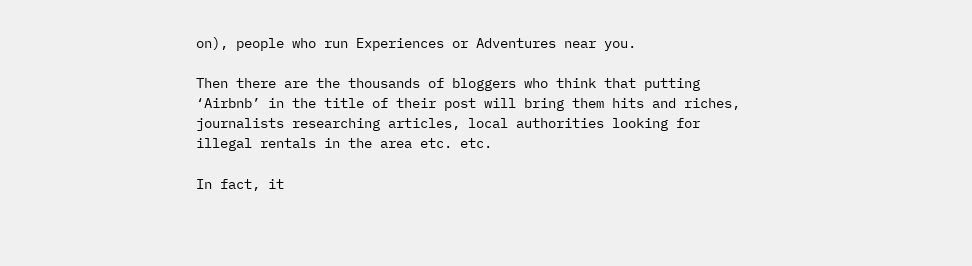on), people who run Experiences or Adventures near you.

Then there are the thousands of bloggers who think that putting ‘Airbnb’ in the title of their post will bring them hits and riches, journalists researching articles, local authorities looking for illegal rentals in the area etc. etc.

In fact, it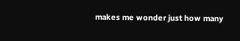makes me wonder just how many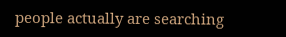people actually are searching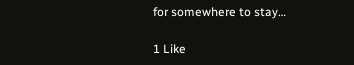for somewhere to stay…

1 Like